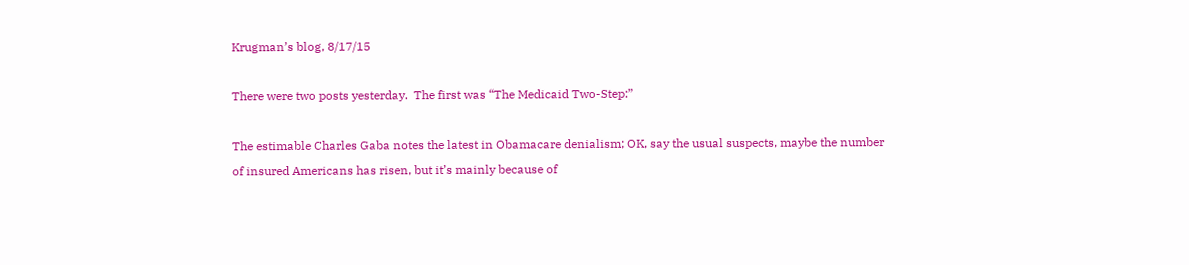Krugman’s blog, 8/17/15

There were two posts yesterday.  The first was “The Medicaid Two-Step:”

The estimable Charles Gaba notes the latest in Obamacare denialism; OK, say the usual suspects, maybe the number of insured Americans has risen, but it’s mainly because of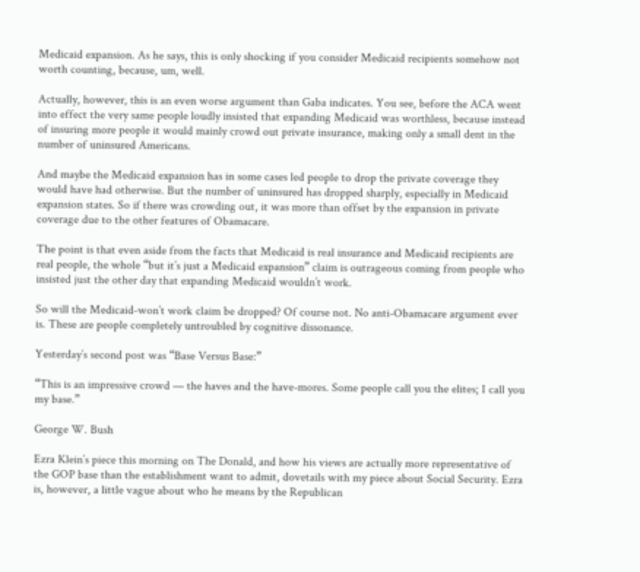Medicaid expansion. As he says, this is only shocking if you consider Medicaid recipients somehow not worth counting, because, um, well.

Actually, however, this is an even worse argument than Gaba indicates. You see, before the ACA went into effect the very same people loudly insisted that expanding Medicaid was worthless, because instead of insuring more people it would mainly crowd out private insurance, making only a small dent in the number of uninsured Americans.

And maybe the Medicaid expansion has in some cases led people to drop the private coverage they would have had otherwise. But the number of uninsured has dropped sharply, especially in Medicaid expansion states. So if there was crowding out, it was more than offset by the expansion in private coverage due to the other features of Obamacare.

The point is that even aside from the facts that Medicaid is real insurance and Medicaid recipients are real people, the whole “but it’s just a Medicaid expansion” claim is outrageous coming from people who insisted just the other day that expanding Medicaid wouldn’t work.

So will the Medicaid-won’t work claim be dropped? Of course not. No anti-Obamacare argument ever is. These are people completely untroubled by cognitive dissonance.

Yesterday’s second post was “Base Versus Base:”

“This is an impressive crowd — the haves and the have-mores. Some people call you the elites; I call you my base.”

George W. Bush

Ezra Klein’s piece this morning on The Donald, and how his views are actually more representative of the GOP base than the establishment want to admit, dovetails with my piece about Social Security. Ezra is, however, a little vague about who he means by the Republican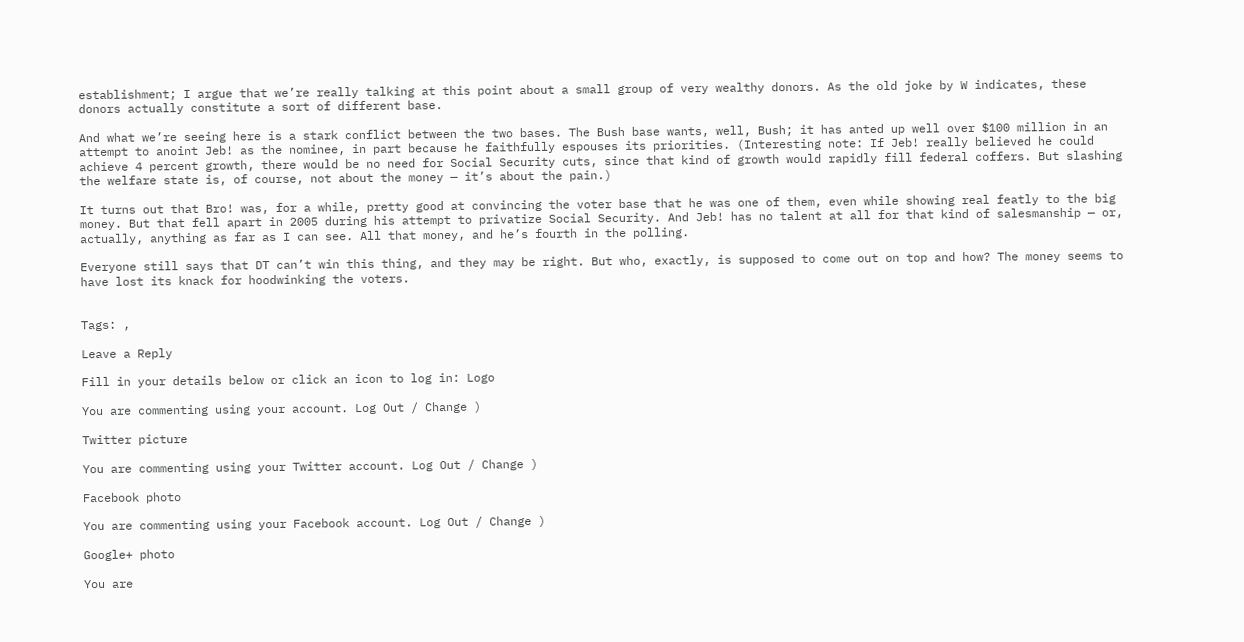establishment; I argue that we’re really talking at this point about a small group of very wealthy donors. As the old joke by W indicates, these donors actually constitute a sort of different base.

And what we’re seeing here is a stark conflict between the two bases. The Bush base wants, well, Bush; it has anted up well over $100 million in an attempt to anoint Jeb! as the nominee, in part because he faithfully espouses its priorities. (Interesting note: If Jeb! really believed he could achieve 4 percent growth, there would be no need for Social Security cuts, since that kind of growth would rapidly fill federal coffers. But slashing the welfare state is, of course, not about the money — it’s about the pain.)

It turns out that Bro! was, for a while, pretty good at convincing the voter base that he was one of them, even while showing real featly to the big money. But that fell apart in 2005 during his attempt to privatize Social Security. And Jeb! has no talent at all for that kind of salesmanship — or, actually, anything as far as I can see. All that money, and he’s fourth in the polling.

Everyone still says that DT can’t win this thing, and they may be right. But who, exactly, is supposed to come out on top and how? The money seems to have lost its knack for hoodwinking the voters.


Tags: ,

Leave a Reply

Fill in your details below or click an icon to log in: Logo

You are commenting using your account. Log Out / Change )

Twitter picture

You are commenting using your Twitter account. Log Out / Change )

Facebook photo

You are commenting using your Facebook account. Log Out / Change )

Google+ photo

You are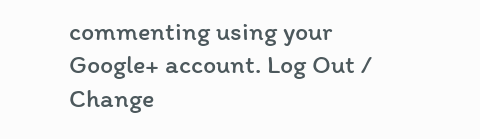commenting using your Google+ account. Log Out / Change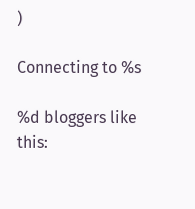)

Connecting to %s

%d bloggers like this: